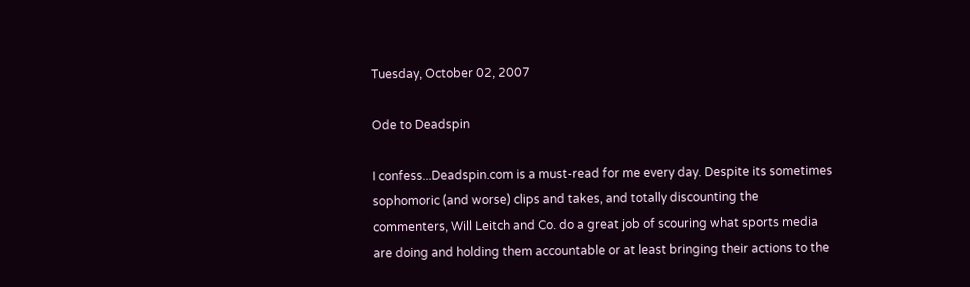Tuesday, October 02, 2007

Ode to Deadspin

I confess...Deadspin.com is a must-read for me every day. Despite its sometimes sophomoric (and worse) clips and takes, and totally discounting the commenters, Will Leitch and Co. do a great job of scouring what sports media are doing and holding them accountable or at least bringing their actions to the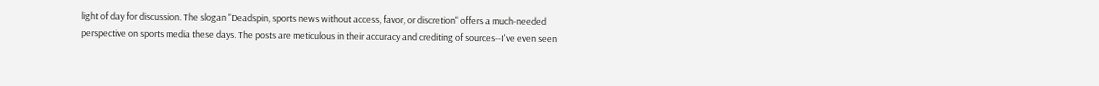light of day for discussion. The slogan "Deadspin, sports news without access, favor, or discretion" offers a much-needed perspective on sports media these days. The posts are meticulous in their accuracy and crediting of sources--I've even seen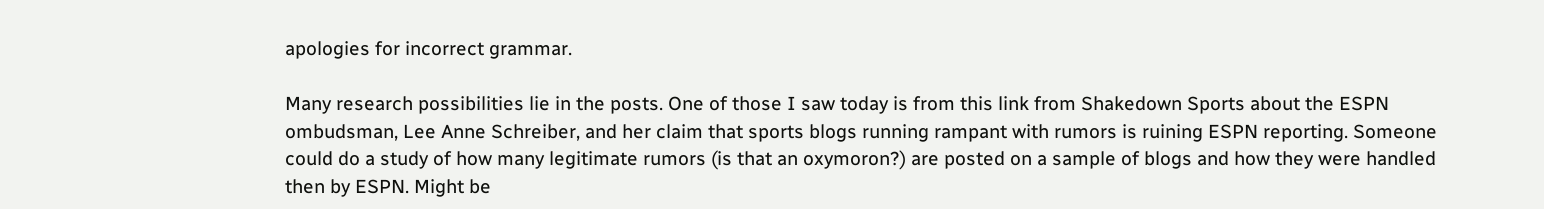apologies for incorrect grammar.

Many research possibilities lie in the posts. One of those I saw today is from this link from Shakedown Sports about the ESPN ombudsman, Lee Anne Schreiber, and her claim that sports blogs running rampant with rumors is ruining ESPN reporting. Someone could do a study of how many legitimate rumors (is that an oxymoron?) are posted on a sample of blogs and how they were handled then by ESPN. Might be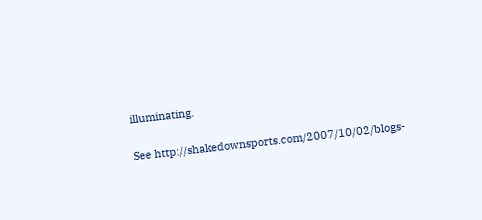illuminating.

See http://shakedownsports.com/2007/10/02/blogs-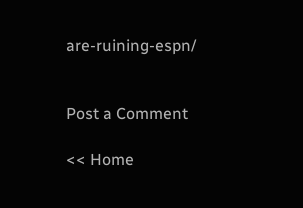are-ruining-espn/


Post a Comment

<< Home